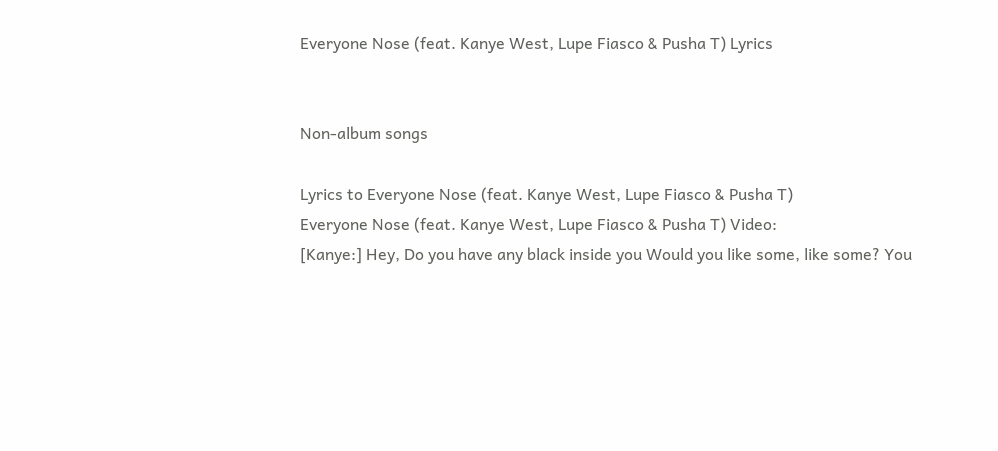Everyone Nose (feat. Kanye West, Lupe Fiasco & Pusha T) Lyrics


Non-album songs

Lyrics to Everyone Nose (feat. Kanye West, Lupe Fiasco & Pusha T)
Everyone Nose (feat. Kanye West, Lupe Fiasco & Pusha T) Video:
[Kanye:] Hey, Do you have any black inside you Would you like some, like some? You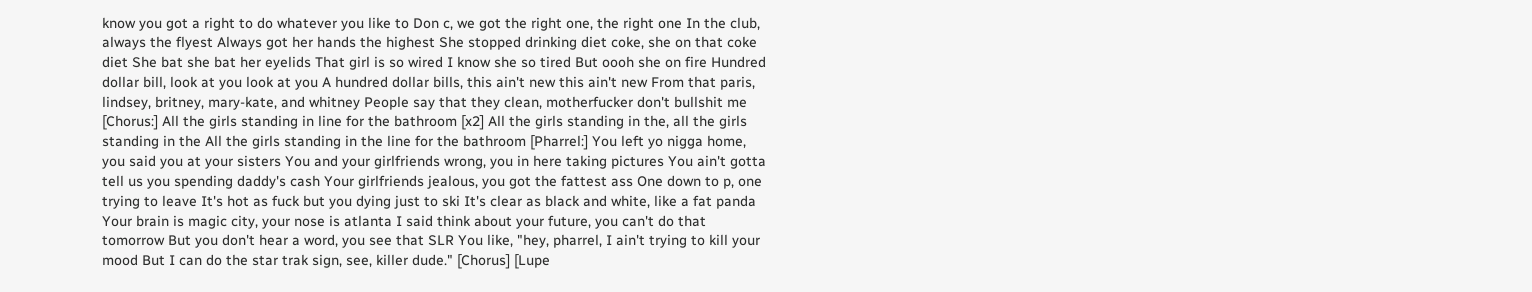know you got a right to do whatever you like to Don c, we got the right one, the right one In the club, always the flyest Always got her hands the highest She stopped drinking diet coke, she on that coke diet She bat she bat her eyelids That girl is so wired I know she so tired But oooh she on fire Hundred dollar bill, look at you look at you A hundred dollar bills, this ain't new this ain't new From that paris, lindsey, britney, mary-kate, and whitney People say that they clean, motherfucker don't bullshit me [Chorus:] All the girls standing in line for the bathroom [x2] All the girls standing in the, all the girls standing in the All the girls standing in the line for the bathroom [Pharrel:] You left yo nigga home, you said you at your sisters You and your girlfriends wrong, you in here taking pictures You ain't gotta tell us you spending daddy's cash Your girlfriends jealous, you got the fattest ass One down to p, one trying to leave It's hot as fuck but you dying just to ski It's clear as black and white, like a fat panda Your brain is magic city, your nose is atlanta I said think about your future, you can't do that tomorrow But you don't hear a word, you see that SLR You like, "hey, pharrel, I ain't trying to kill your mood But I can do the star trak sign, see, killer dude." [Chorus] [Lupe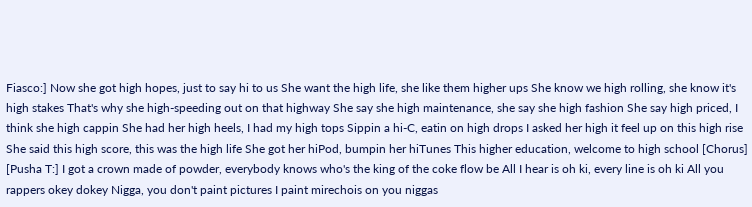Fiasco:] Now she got high hopes, just to say hi to us She want the high life, she like them higher ups She know we high rolling, she know it's high stakes That's why she high-speeding out on that highway She say she high maintenance, she say she high fashion She say high priced, I think she high cappin She had her high heels, I had my high tops Sippin a hi-C, eatin on high drops I asked her high it feel up on this high rise She said this high score, this was the high life She got her hiPod, bumpin her hiTunes This higher education, welcome to high school [Chorus] [Pusha T:] I got a crown made of powder, everybody knows who's the king of the coke flow be All I hear is oh ki, every line is oh ki All you rappers okey dokey Nigga, you don't paint pictures I paint mirechois on you niggas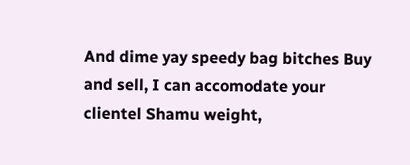And dime yay speedy bag bitches Buy and sell, I can accomodate your clientel Shamu weight,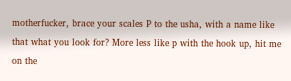motherfucker, brace your scales P to the usha, with a name like that what you look for? More less like p with the hook up, hit me on the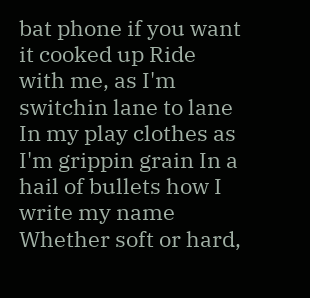bat phone if you want it cooked up Ride with me, as I'm switchin lane to lane In my play clothes as I'm grippin grain In a hail of bullets how I write my name Whether soft or hard,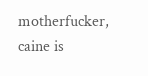motherfucker, caine is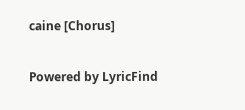caine [Chorus]

Powered by LyricFind